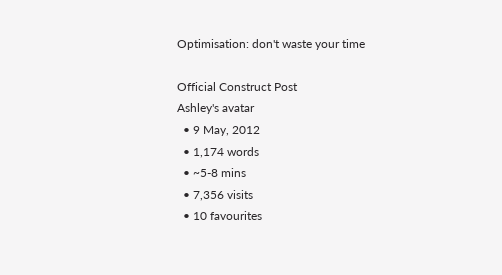Optimisation: don't waste your time

Official Construct Post
Ashley's avatar
  • 9 May, 2012
  • 1,174 words
  • ~5-8 mins
  • 7,356 visits
  • 10 favourites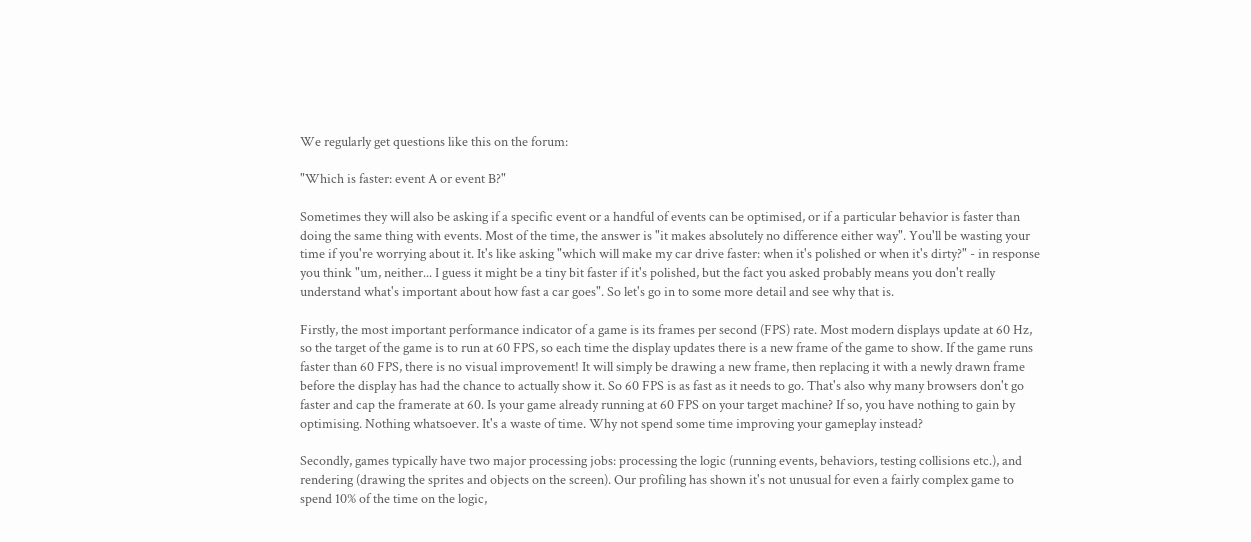We regularly get questions like this on the forum:

"Which is faster: event A or event B?"

Sometimes they will also be asking if a specific event or a handful of events can be optimised, or if a particular behavior is faster than doing the same thing with events. Most of the time, the answer is "it makes absolutely no difference either way". You'll be wasting your time if you're worrying about it. It's like asking "which will make my car drive faster: when it's polished or when it's dirty?" - in response you think "um, neither... I guess it might be a tiny bit faster if it's polished, but the fact you asked probably means you don't really understand what's important about how fast a car goes". So let's go in to some more detail and see why that is.

Firstly, the most important performance indicator of a game is its frames per second (FPS) rate. Most modern displays update at 60 Hz, so the target of the game is to run at 60 FPS, so each time the display updates there is a new frame of the game to show. If the game runs faster than 60 FPS, there is no visual improvement! It will simply be drawing a new frame, then replacing it with a newly drawn frame before the display has had the chance to actually show it. So 60 FPS is as fast as it needs to go. That's also why many browsers don't go faster and cap the framerate at 60. Is your game already running at 60 FPS on your target machine? If so, you have nothing to gain by optimising. Nothing whatsoever. It's a waste of time. Why not spend some time improving your gameplay instead?

Secondly, games typically have two major processing jobs: processing the logic (running events, behaviors, testing collisions etc.), and rendering (drawing the sprites and objects on the screen). Our profiling has shown it's not unusual for even a fairly complex game to spend 10% of the time on the logic,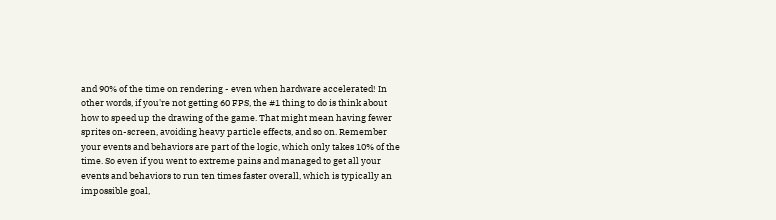and 90% of the time on rendering - even when hardware accelerated! In other words, if you're not getting 60 FPS, the #1 thing to do is think about how to speed up the drawing of the game. That might mean having fewer sprites on-screen, avoiding heavy particle effects, and so on. Remember your events and behaviors are part of the logic, which only takes 10% of the time. So even if you went to extreme pains and managed to get all your events and behaviors to run ten times faster overall, which is typically an impossible goal,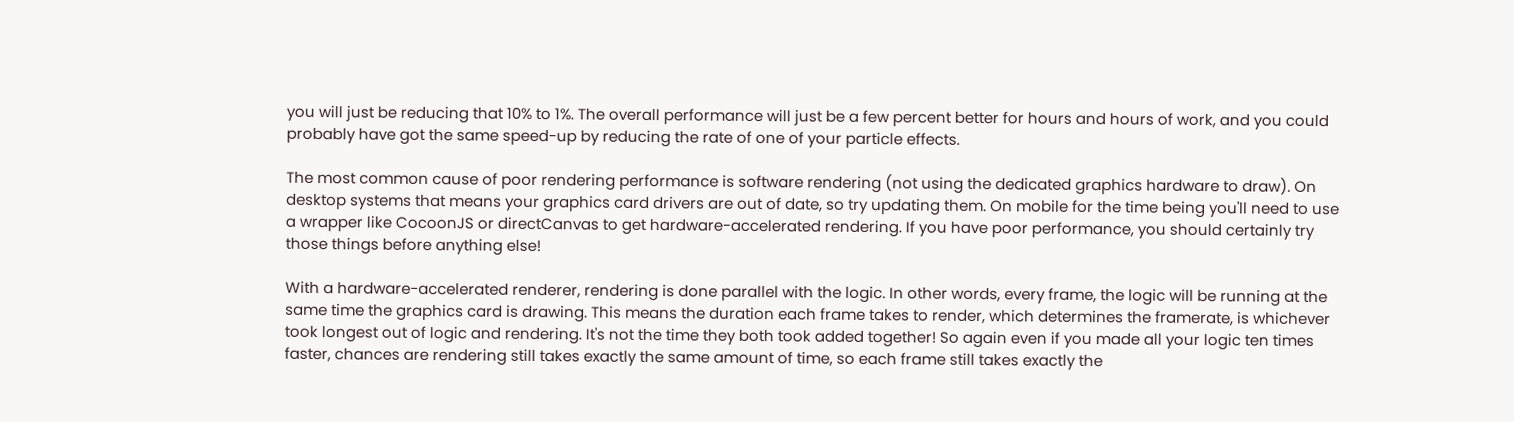you will just be reducing that 10% to 1%. The overall performance will just be a few percent better for hours and hours of work, and you could probably have got the same speed-up by reducing the rate of one of your particle effects.

The most common cause of poor rendering performance is software rendering (not using the dedicated graphics hardware to draw). On desktop systems that means your graphics card drivers are out of date, so try updating them. On mobile for the time being you'll need to use a wrapper like CocoonJS or directCanvas to get hardware-accelerated rendering. If you have poor performance, you should certainly try those things before anything else!

With a hardware-accelerated renderer, rendering is done parallel with the logic. In other words, every frame, the logic will be running at the same time the graphics card is drawing. This means the duration each frame takes to render, which determines the framerate, is whichever took longest out of logic and rendering. It's not the time they both took added together! So again even if you made all your logic ten times faster, chances are rendering still takes exactly the same amount of time, so each frame still takes exactly the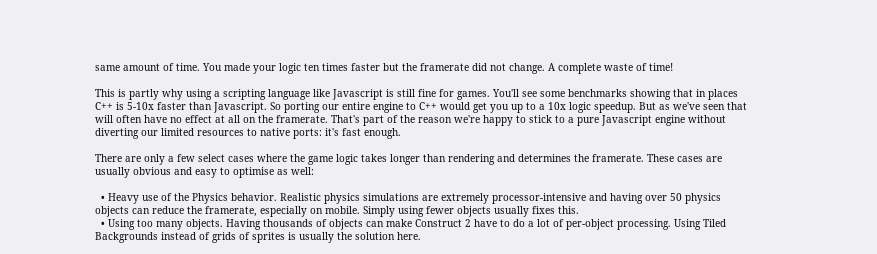same amount of time. You made your logic ten times faster but the framerate did not change. A complete waste of time!

This is partly why using a scripting language like Javascript is still fine for games. You'll see some benchmarks showing that in places C++ is 5-10x faster than Javascript. So porting our entire engine to C++ would get you up to a 10x logic speedup. But as we've seen that will often have no effect at all on the framerate. That's part of the reason we're happy to stick to a pure Javascript engine without diverting our limited resources to native ports: it's fast enough.

There are only a few select cases where the game logic takes longer than rendering and determines the framerate. These cases are usually obvious and easy to optimise as well:

  • Heavy use of the Physics behavior. Realistic physics simulations are extremely processor-intensive and having over 50 physics objects can reduce the framerate, especially on mobile. Simply using fewer objects usually fixes this.
  • Using too many objects. Having thousands of objects can make Construct 2 have to do a lot of per-object processing. Using Tiled Backgrounds instead of grids of sprites is usually the solution here.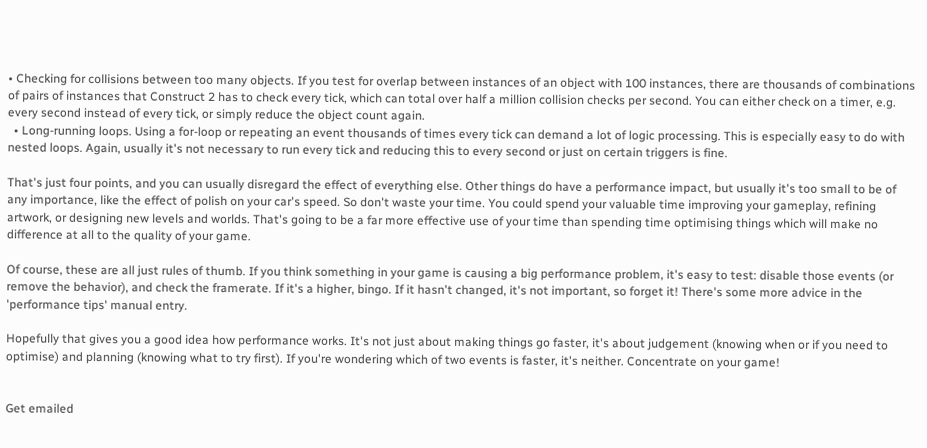• Checking for collisions between too many objects. If you test for overlap between instances of an object with 100 instances, there are thousands of combinations of pairs of instances that Construct 2 has to check every tick, which can total over half a million collision checks per second. You can either check on a timer, e.g. every second instead of every tick, or simply reduce the object count again.
  • Long-running loops. Using a for-loop or repeating an event thousands of times every tick can demand a lot of logic processing. This is especially easy to do with nested loops. Again, usually it's not necessary to run every tick and reducing this to every second or just on certain triggers is fine.

That's just four points, and you can usually disregard the effect of everything else. Other things do have a performance impact, but usually it's too small to be of any importance, like the effect of polish on your car's speed. So don't waste your time. You could spend your valuable time improving your gameplay, refining artwork, or designing new levels and worlds. That's going to be a far more effective use of your time than spending time optimising things which will make no difference at all to the quality of your game.

Of course, these are all just rules of thumb. If you think something in your game is causing a big performance problem, it's easy to test: disable those events (or remove the behavior), and check the framerate. If it's a higher, bingo. If it hasn't changed, it's not important, so forget it! There's some more advice in the 'performance tips' manual entry.

Hopefully that gives you a good idea how performance works. It's not just about making things go faster, it's about judgement (knowing when or if you need to optimise) and planning (knowing what to try first). If you're wondering which of two events is faster, it's neither. Concentrate on your game!


Get emailed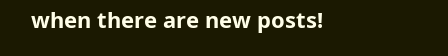when there are new posts!